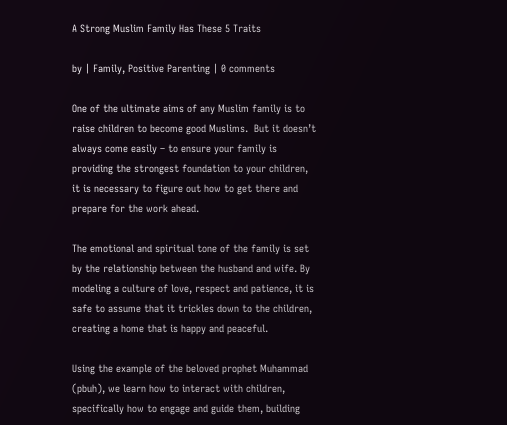A Strong Muslim Family Has These 5 Traits

by | Family, Positive Parenting | 0 comments

One of the ultimate aims of any Muslim family is to raise children to become good Muslims.  But it doesn’t always come easily – to ensure your family is providing the strongest foundation to your children, it is necessary to figure out how to get there and prepare for the work ahead.

The emotional and spiritual tone of the family is set by the relationship between the husband and wife. By modeling a culture of love, respect and patience, it is safe to assume that it trickles down to the children, creating a home that is happy and peaceful.

Using the example of the beloved prophet Muhammad (pbuh), we learn how to interact with children, specifically how to engage and guide them, building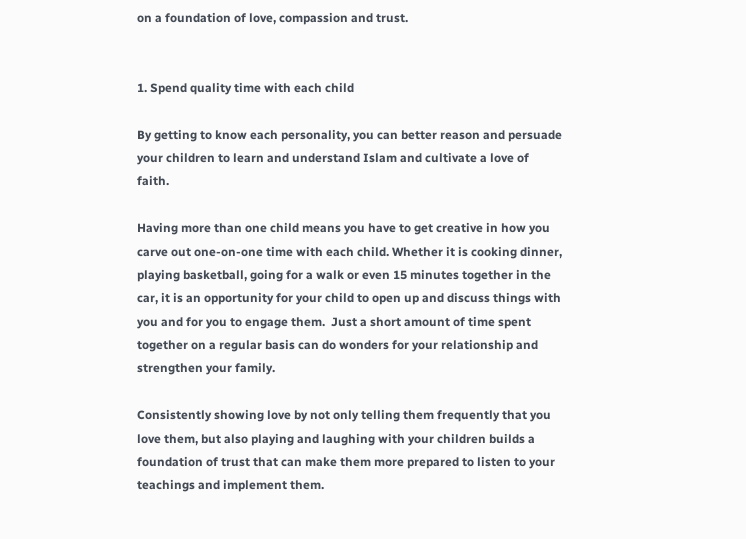on a foundation of love, compassion and trust.


1. Spend quality time with each child

By getting to know each personality, you can better reason and persuade your children to learn and understand Islam and cultivate a love of faith.

Having more than one child means you have to get creative in how you carve out one-on-one time with each child. Whether it is cooking dinner, playing basketball, going for a walk or even 15 minutes together in the car, it is an opportunity for your child to open up and discuss things with you and for you to engage them.  Just a short amount of time spent together on a regular basis can do wonders for your relationship and strengthen your family.

Consistently showing love by not only telling them frequently that you love them, but also playing and laughing with your children builds a foundation of trust that can make them more prepared to listen to your teachings and implement them.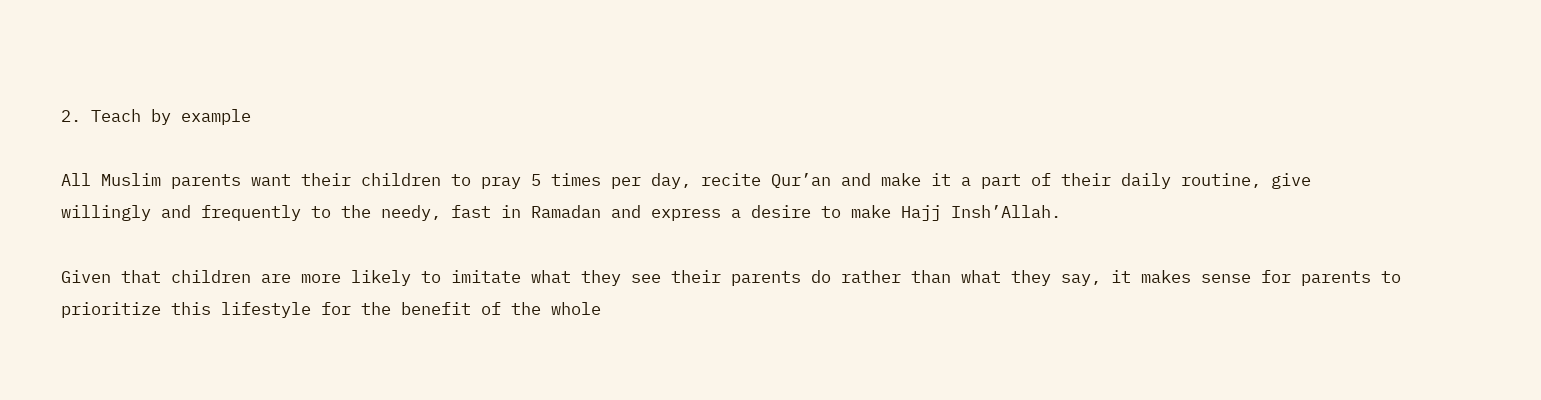2. Teach by example

All Muslim parents want their children to pray 5 times per day, recite Qur’an and make it a part of their daily routine, give willingly and frequently to the needy, fast in Ramadan and express a desire to make Hajj Insh’Allah.

Given that children are more likely to imitate what they see their parents do rather than what they say, it makes sense for parents to prioritize this lifestyle for the benefit of the whole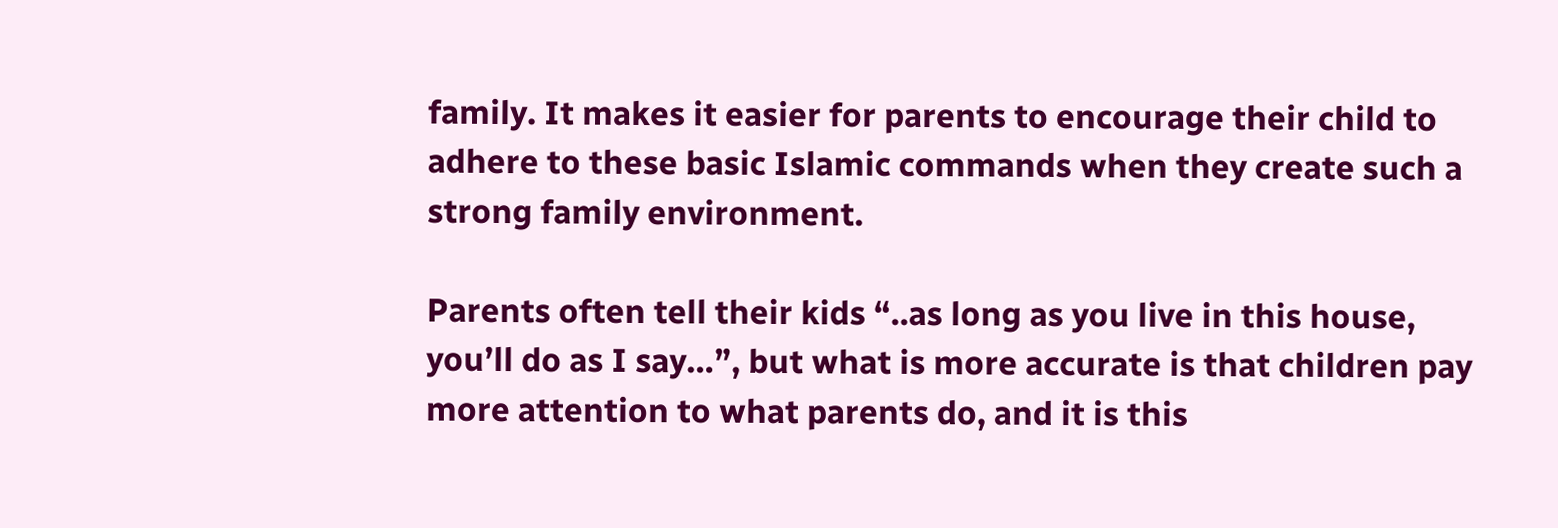family. It makes it easier for parents to encourage their child to adhere to these basic Islamic commands when they create such a strong family environment.

Parents often tell their kids “..as long as you live in this house, you’ll do as I say…”, but what is more accurate is that children pay more attention to what parents do, and it is this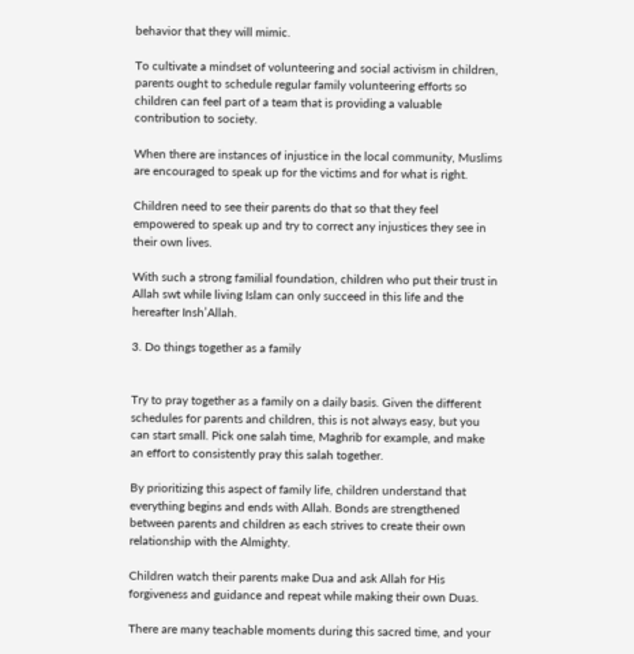behavior that they will mimic.

To cultivate a mindset of volunteering and social activism in children, parents ought to schedule regular family volunteering efforts so children can feel part of a team that is providing a valuable contribution to society.

When there are instances of injustice in the local community, Muslims are encouraged to speak up for the victims and for what is right.

Children need to see their parents do that so that they feel empowered to speak up and try to correct any injustices they see in their own lives.

With such a strong familial foundation, children who put their trust in Allah swt while living Islam can only succeed in this life and the hereafter Insh’Allah.

3. Do things together as a family


Try to pray together as a family on a daily basis. Given the different schedules for parents and children, this is not always easy, but you can start small. Pick one salah time, Maghrib for example, and make an effort to consistently pray this salah together.

By prioritizing this aspect of family life, children understand that everything begins and ends with Allah. Bonds are strengthened between parents and children as each strives to create their own relationship with the Almighty.

Children watch their parents make Dua and ask Allah for His forgiveness and guidance and repeat while making their own Duas.

There are many teachable moments during this sacred time, and your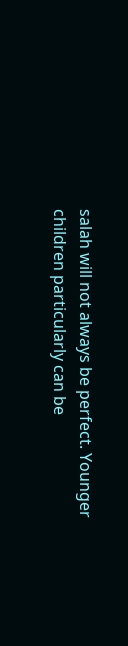salah will not always be perfect. Younger children particularly can be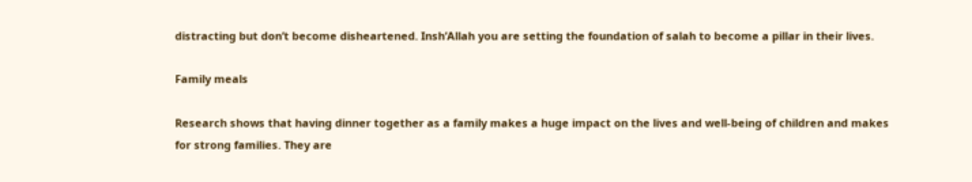distracting but don’t become disheartened. Insh’Allah you are setting the foundation of salah to become a pillar in their lives.

Family meals

Research shows that having dinner together as a family makes a huge impact on the lives and well-being of children and makes for strong families. They are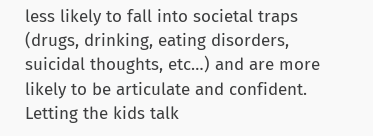less likely to fall into societal traps (drugs, drinking, eating disorders, suicidal thoughts, etc…) and are more likely to be articulate and confident. Letting the kids talk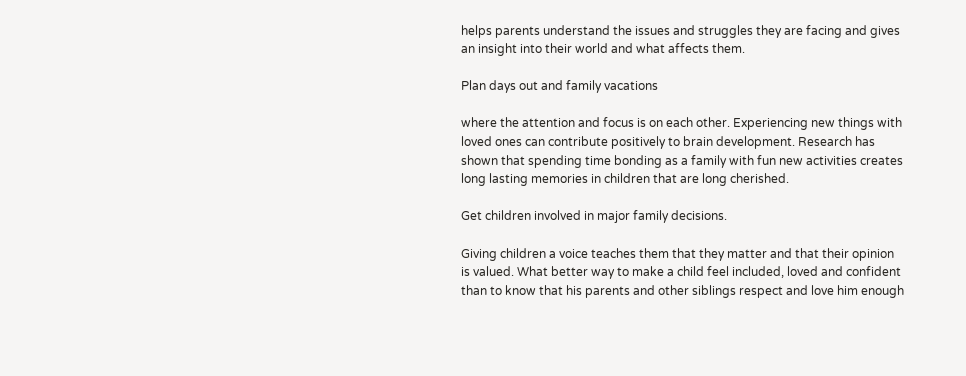helps parents understand the issues and struggles they are facing and gives an insight into their world and what affects them.

Plan days out and family vacations

where the attention and focus is on each other. Experiencing new things with loved ones can contribute positively to brain development. Research has shown that spending time bonding as a family with fun new activities creates long lasting memories in children that are long cherished.

Get children involved in major family decisions.

Giving children a voice teaches them that they matter and that their opinion is valued. What better way to make a child feel included, loved and confident than to know that his parents and other siblings respect and love him enough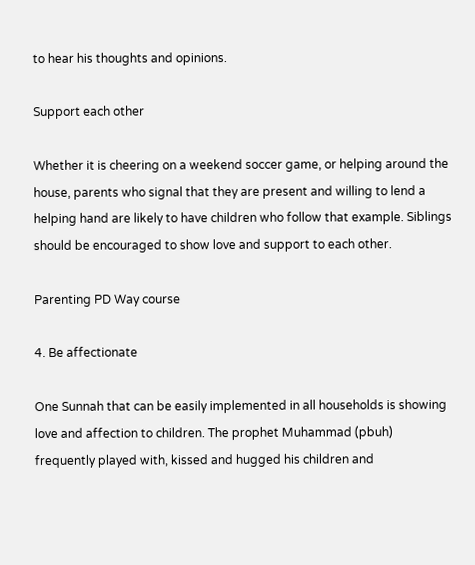to hear his thoughts and opinions.

Support each other

Whether it is cheering on a weekend soccer game, or helping around the house, parents who signal that they are present and willing to lend a helping hand are likely to have children who follow that example. Siblings should be encouraged to show love and support to each other.

Parenting PD Way course

4. Be affectionate

One Sunnah that can be easily implemented in all households is showing love and affection to children. The prophet Muhammad (pbuh) frequently played with, kissed and hugged his children and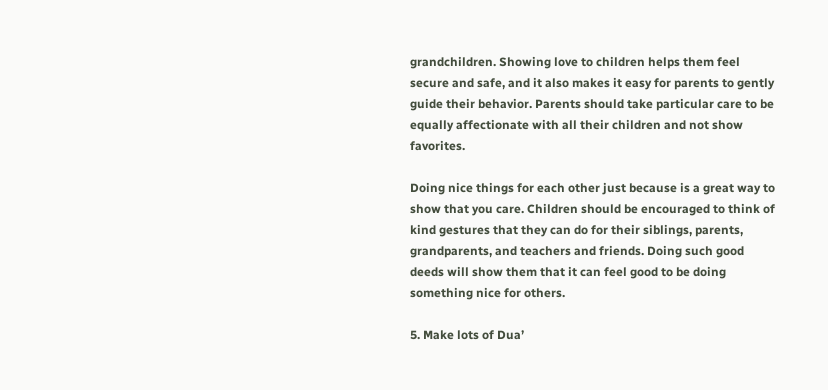grandchildren. Showing love to children helps them feel secure and safe, and it also makes it easy for parents to gently guide their behavior. Parents should take particular care to be equally affectionate with all their children and not show favorites.

Doing nice things for each other just because is a great way to show that you care. Children should be encouraged to think of kind gestures that they can do for their siblings, parents, grandparents, and teachers and friends. Doing such good deeds will show them that it can feel good to be doing something nice for others.

5. Make lots of Dua’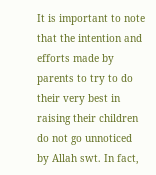It is important to note that the intention and efforts made by parents to try to do their very best in raising their children do not go unnoticed by Allah swt. In fact,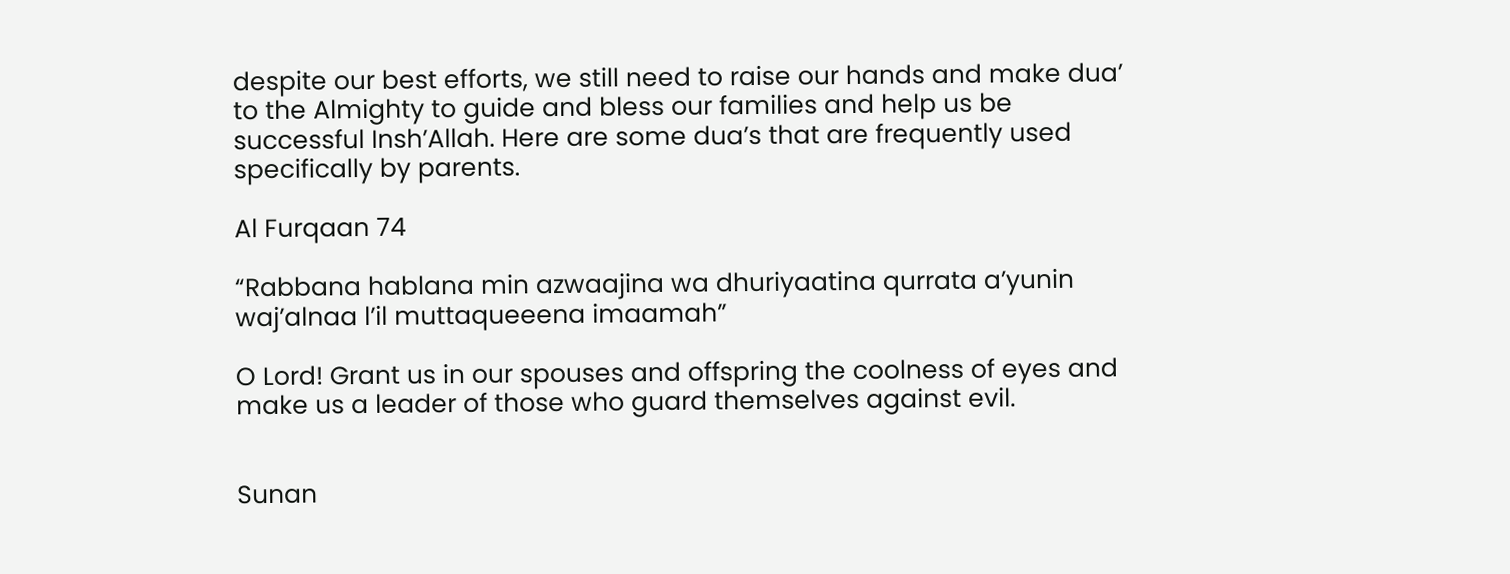despite our best efforts, we still need to raise our hands and make dua’ to the Almighty to guide and bless our families and help us be successful Insh’Allah. Here are some dua’s that are frequently used specifically by parents.

Al Furqaan 74

“Rabbana hablana min azwaajina wa dhuriyaatina qurrata a’yunin waj’alnaa l’il muttaqueeena imaamah”

O Lord! Grant us in our spouses and offspring the coolness of eyes and make us a leader of those who guard themselves against evil.


Sunan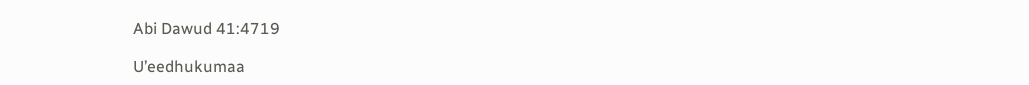Abi Dawud 41:4719

U’eedhukumaa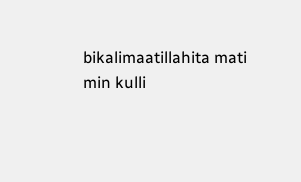bikalimaatillahita mati min kulli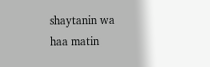shaytanin wa haa matin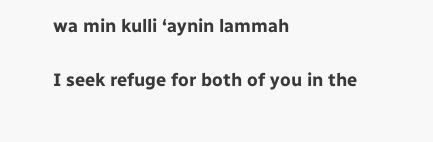wa min kulli ‘aynin lammah

I seek refuge for both of you in the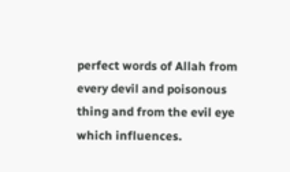perfect words of Allah from every devil and poisonous thing and from the evil eye which influences.